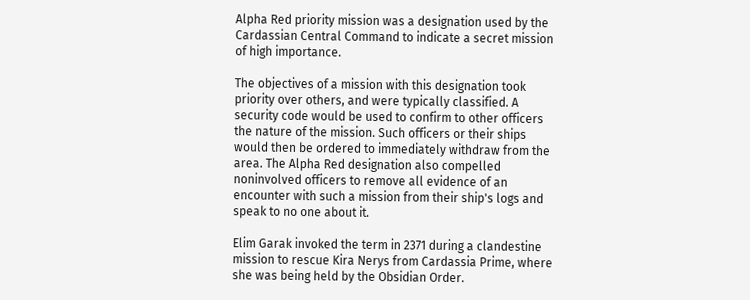Alpha Red priority mission was a designation used by the Cardassian Central Command to indicate a secret mission of high importance.

The objectives of a mission with this designation took priority over others, and were typically classified. A security code would be used to confirm to other officers the nature of the mission. Such officers or their ships would then be ordered to immediately withdraw from the area. The Alpha Red designation also compelled noninvolved officers to remove all evidence of an encounter with such a mission from their ship's logs and speak to no one about it.

Elim Garak invoked the term in 2371 during a clandestine mission to rescue Kira Nerys from Cardassia Prime, where she was being held by the Obsidian Order.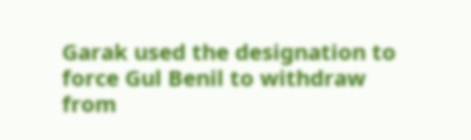Garak used the designation to force Gul Benil to withdraw from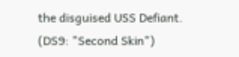the disguised USS Defiant. (DS9: "Second Skin")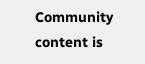Community content is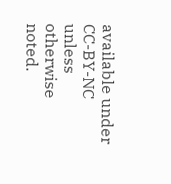available under CC-BY-NC unless otherwise noted.